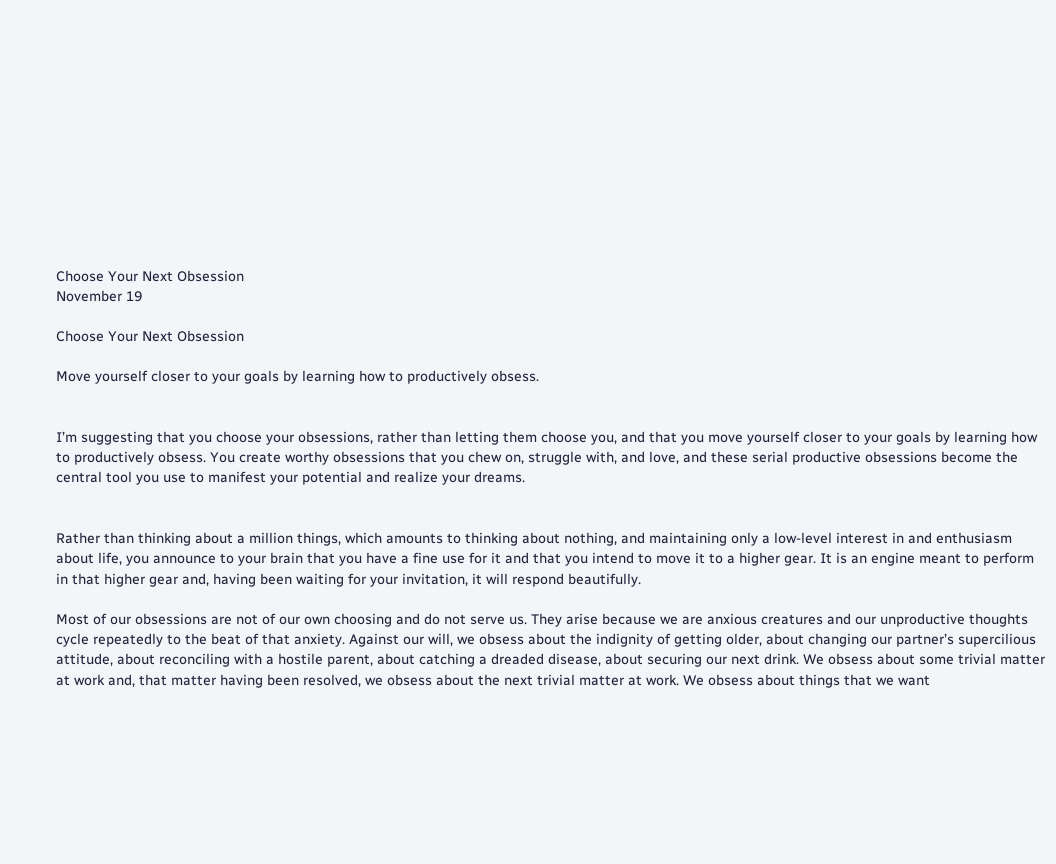Choose Your Next Obsession
November 19

Choose Your Next Obsession

Move yourself closer to your goals by learning how to productively obsess.


I’m suggesting that you choose your obsessions, rather than letting them choose you, and that you move yourself closer to your goals by learning how to productively obsess. You create worthy obsessions that you chew on, struggle with, and love, and these serial productive obsessions become the central tool you use to manifest your potential and realize your dreams.


Rather than thinking about a million things, which amounts to thinking about nothing, and maintaining only a low-level interest in and enthusiasm about life, you announce to your brain that you have a fine use for it and that you intend to move it to a higher gear. It is an engine meant to perform in that higher gear and, having been waiting for your invitation, it will respond beautifully.

Most of our obsessions are not of our own choosing and do not serve us. They arise because we are anxious creatures and our unproductive thoughts cycle repeatedly to the beat of that anxiety. Against our will, we obsess about the indignity of getting older, about changing our partner’s supercilious attitude, about reconciling with a hostile parent, about catching a dreaded disease, about securing our next drink. We obsess about some trivial matter at work and, that matter having been resolved, we obsess about the next trivial matter at work. We obsess about things that we want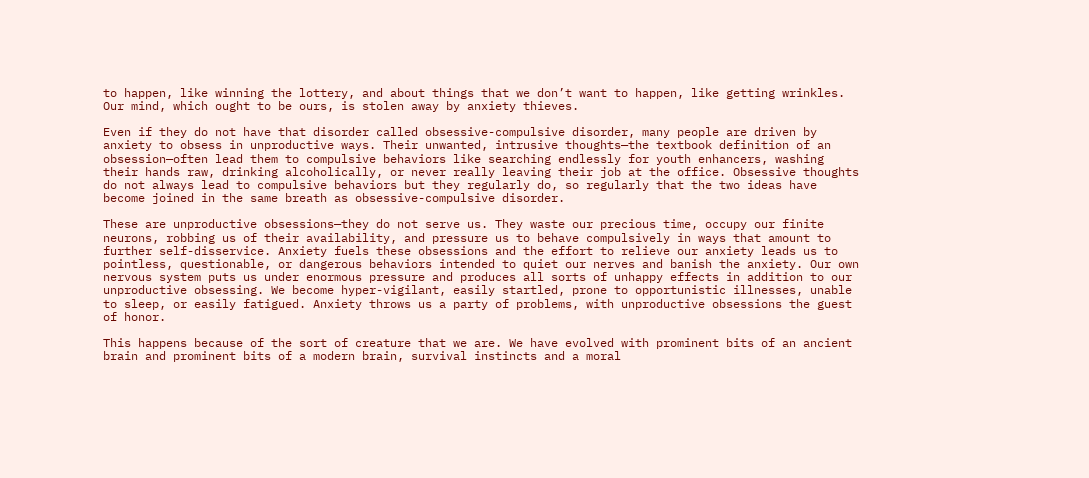to happen, like winning the lottery, and about things that we don’t want to happen, like getting wrinkles. Our mind, which ought to be ours, is stolen away by anxiety thieves.

Even if they do not have that disorder called obsessive-compulsive disorder, many people are driven by anxiety to obsess in unproductive ways. Their unwanted, intrusive thoughts—the textbook definition of an obsession—often lead them to compulsive behaviors like searching endlessly for youth enhancers, washing their hands raw, drinking alcoholically, or never really leaving their job at the office. Obsessive thoughts do not always lead to compulsive behaviors but they regularly do, so regularly that the two ideas have become joined in the same breath as obsessive-compulsive disorder.

These are unproductive obsessions—they do not serve us. They waste our precious time, occupy our finite neurons, robbing us of their availability, and pressure us to behave compulsively in ways that amount to further self-disservice. Anxiety fuels these obsessions and the effort to relieve our anxiety leads us to pointless, questionable, or dangerous behaviors intended to quiet our nerves and banish the anxiety. Our own nervous system puts us under enormous pressure and produces all sorts of unhappy effects in addition to our unproductive obsessing. We become hyper-vigilant, easily startled, prone to opportunistic illnesses, unable to sleep, or easily fatigued. Anxiety throws us a party of problems, with unproductive obsessions the guest of honor.

This happens because of the sort of creature that we are. We have evolved with prominent bits of an ancient brain and prominent bits of a modern brain, survival instincts and a moral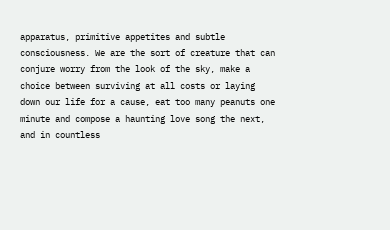apparatus, primitive appetites and subtle consciousness. We are the sort of creature that can conjure worry from the look of the sky, make a choice between surviving at all costs or laying down our life for a cause, eat too many peanuts one minute and compose a haunting love song the next, and in countless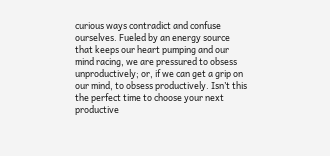curious ways contradict and confuse ourselves. Fueled by an energy source that keeps our heart pumping and our mind racing, we are pressured to obsess unproductively; or, if we can get a grip on our mind, to obsess productively. Isn’t this the perfect time to choose your next productive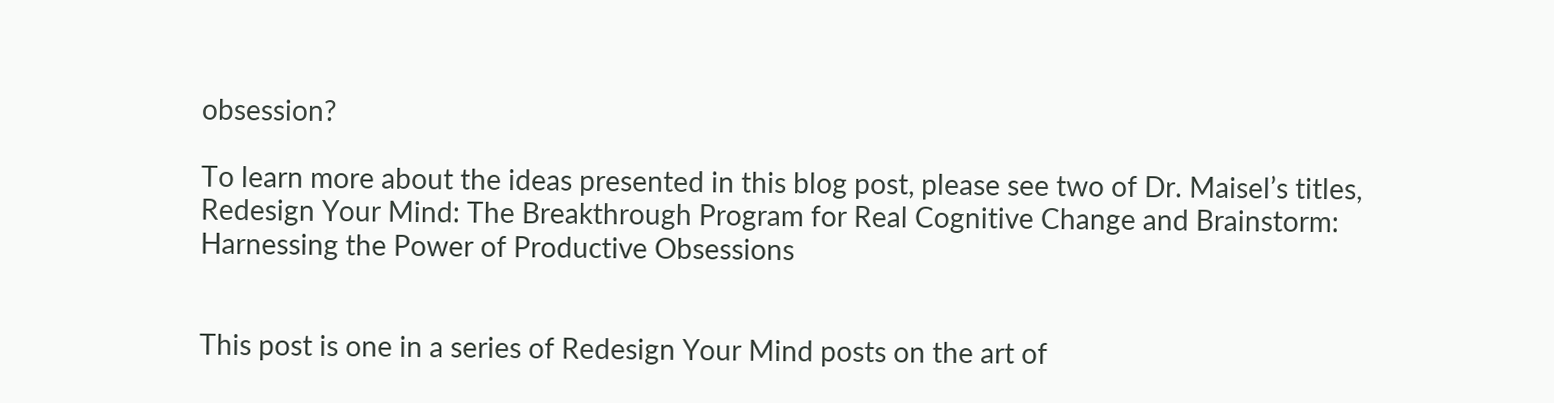obsession?

To learn more about the ideas presented in this blog post, please see two of Dr. Maisel’s titles, Redesign Your Mind: The Breakthrough Program for Real Cognitive Change and Brainstorm: Harnessing the Power of Productive Obsessions


This post is one in a series of Redesign Your Mind posts on the art of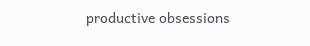productive obsessions